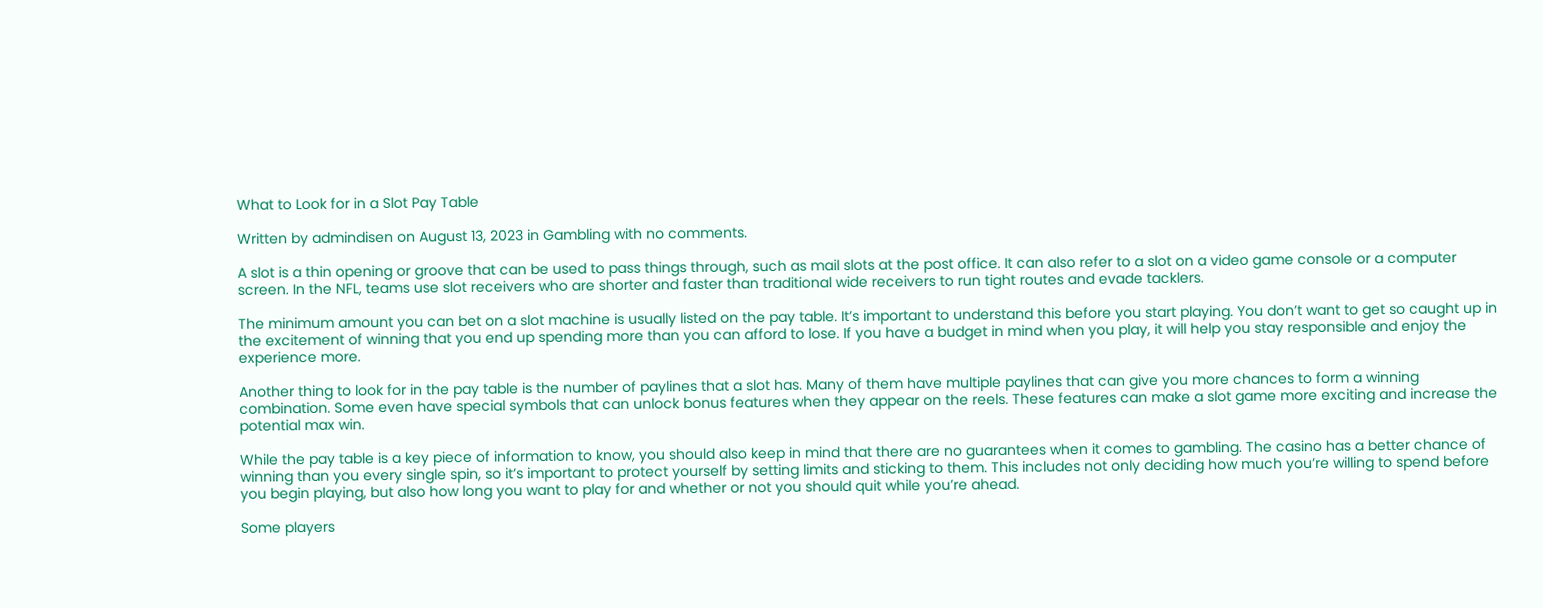What to Look for in a Slot Pay Table

Written by admindisen on August 13, 2023 in Gambling with no comments.

A slot is a thin opening or groove that can be used to pass things through, such as mail slots at the post office. It can also refer to a slot on a video game console or a computer screen. In the NFL, teams use slot receivers who are shorter and faster than traditional wide receivers to run tight routes and evade tacklers.

The minimum amount you can bet on a slot machine is usually listed on the pay table. It’s important to understand this before you start playing. You don’t want to get so caught up in the excitement of winning that you end up spending more than you can afford to lose. If you have a budget in mind when you play, it will help you stay responsible and enjoy the experience more.

Another thing to look for in the pay table is the number of paylines that a slot has. Many of them have multiple paylines that can give you more chances to form a winning combination. Some even have special symbols that can unlock bonus features when they appear on the reels. These features can make a slot game more exciting and increase the potential max win.

While the pay table is a key piece of information to know, you should also keep in mind that there are no guarantees when it comes to gambling. The casino has a better chance of winning than you every single spin, so it’s important to protect yourself by setting limits and sticking to them. This includes not only deciding how much you’re willing to spend before you begin playing, but also how long you want to play for and whether or not you should quit while you’re ahead.

Some players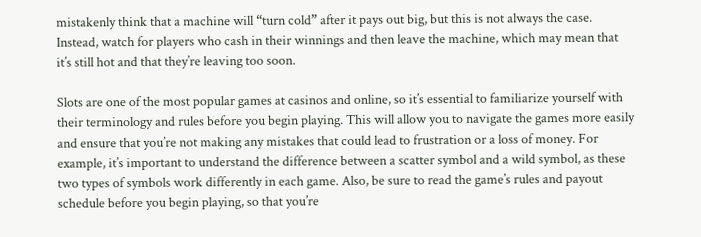mistakenly think that a machine will “turn cold” after it pays out big, but this is not always the case. Instead, watch for players who cash in their winnings and then leave the machine, which may mean that it’s still hot and that they’re leaving too soon.

Slots are one of the most popular games at casinos and online, so it’s essential to familiarize yourself with their terminology and rules before you begin playing. This will allow you to navigate the games more easily and ensure that you’re not making any mistakes that could lead to frustration or a loss of money. For example, it’s important to understand the difference between a scatter symbol and a wild symbol, as these two types of symbols work differently in each game. Also, be sure to read the game’s rules and payout schedule before you begin playing, so that you’re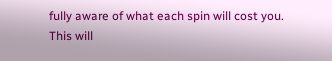fully aware of what each spin will cost you. This will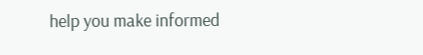help you make informed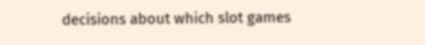decisions about which slot games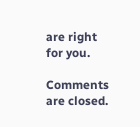are right for you.

Comments are closed.